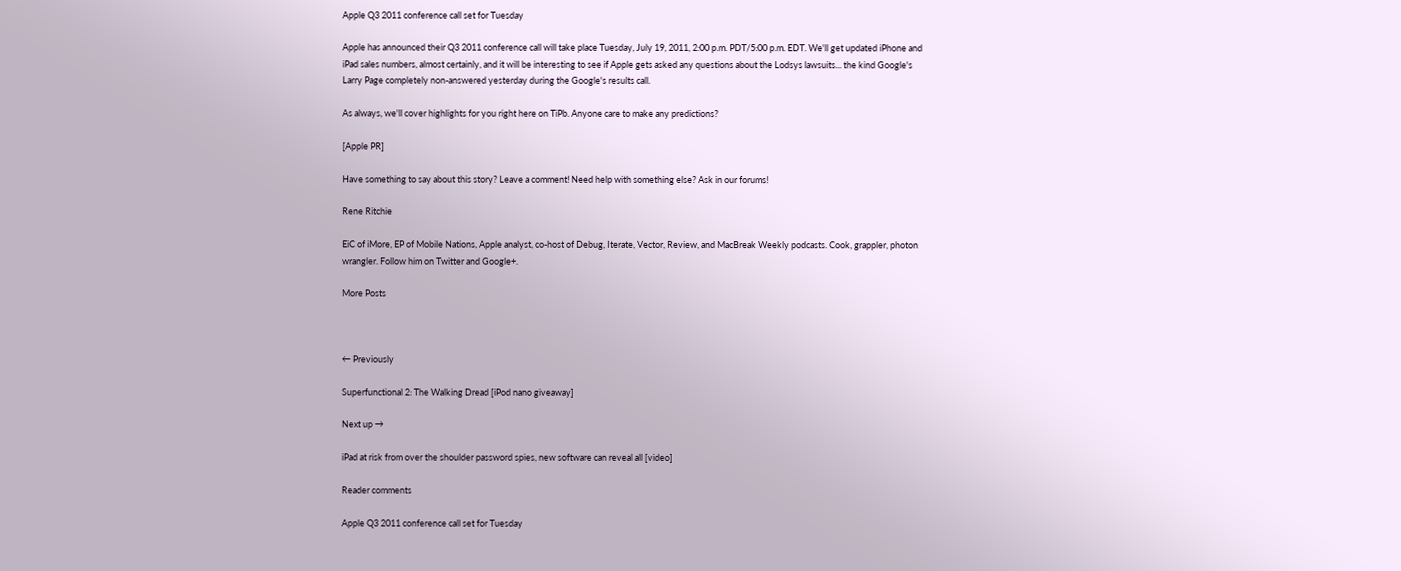Apple Q3 2011 conference call set for Tuesday

Apple has announced their Q3 2011 conference call will take place Tuesday, July 19, 2011, 2:00 p.m. PDT/5:00 p.m. EDT. We'll get updated iPhone and iPad sales numbers, almost certainly, and it will be interesting to see if Apple gets asked any questions about the Lodsys lawsuits... the kind Google's Larry Page completely non-answered yesterday during the Google's results call.

As always, we'll cover highlights for you right here on TiPb. Anyone care to make any predictions?

[Apple PR]

Have something to say about this story? Leave a comment! Need help with something else? Ask in our forums!

Rene Ritchie

EiC of iMore, EP of Mobile Nations, Apple analyst, co-host of Debug, Iterate, Vector, Review, and MacBreak Weekly podcasts. Cook, grappler, photon wrangler. Follow him on Twitter and Google+.

More Posts



← Previously

Superfunctional 2: The Walking Dread [iPod nano giveaway]

Next up →

iPad at risk from over the shoulder password spies, new software can reveal all [video]

Reader comments

Apple Q3 2011 conference call set for Tuesday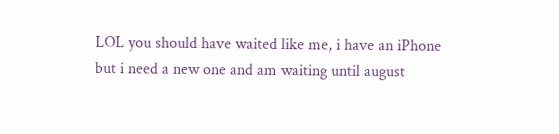LOL you should have waited like me, i have an iPhone but i need a new one and am waiting until august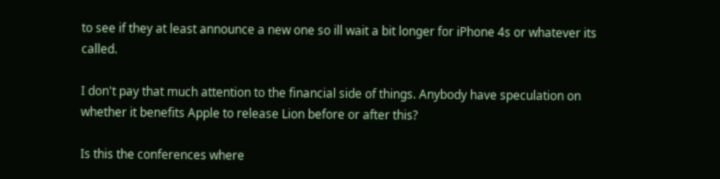to see if they at least announce a new one so ill wait a bit longer for iPhone 4s or whatever its called.

I don't pay that much attention to the financial side of things. Anybody have speculation on whether it benefits Apple to release Lion before or after this?

Is this the conferences where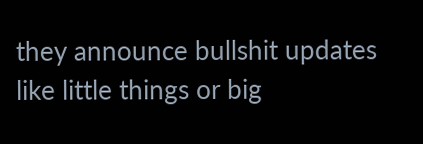they announce bullshit updates like little things or big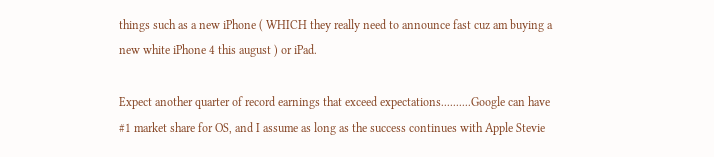things such as a new iPhone ( WHICH they really need to announce fast cuz am buying a new white iPhone 4 this august ) or iPad.

Expect another quarter of record earnings that exceed expectations..........Google can have #1 market share for OS, and I assume as long as the success continues with Apple Stevie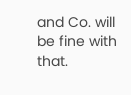and Co. will be fine with that.